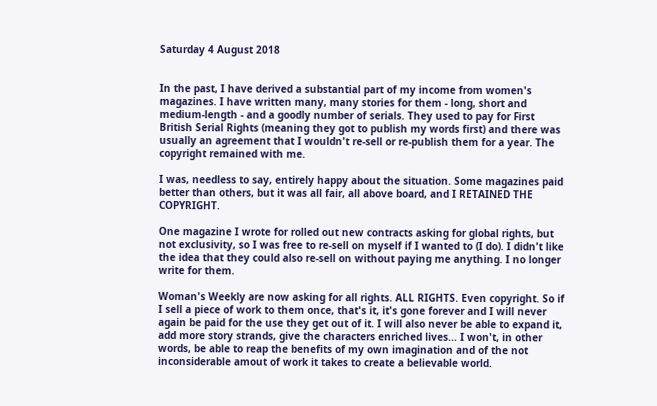Saturday 4 August 2018


In the past, I have derived a substantial part of my income from women's magazines. I have written many, many stories for them - long, short and medium-length - and a goodly number of serials. They used to pay for First British Serial Rights (meaning they got to publish my words first) and there was usually an agreement that I wouldn't re-sell or re-publish them for a year. The copyright remained with me.

I was, needless to say, entirely happy about the situation. Some magazines paid better than others, but it was all fair, all above board, and I RETAINED THE COPYRIGHT.

One magazine I wrote for rolled out new contracts asking for global rights, but not exclusivity, so I was free to re-sell on myself if I wanted to (I do). I didn't like the idea that they could also re-sell on without paying me anything. I no longer write for them.

Woman's Weekly are now asking for all rights. ALL RIGHTS. Even copyright. So if I sell a piece of work to them once, that's it, it's gone forever and I will never again be paid for the use they get out of it. I will also never be able to expand it, add more story strands, give the characters enriched lives... I won't, in other words, be able to reap the benefits of my own imagination and of the not inconsiderable amout of work it takes to create a believable world.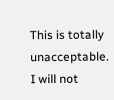This is totally unacceptable. I will not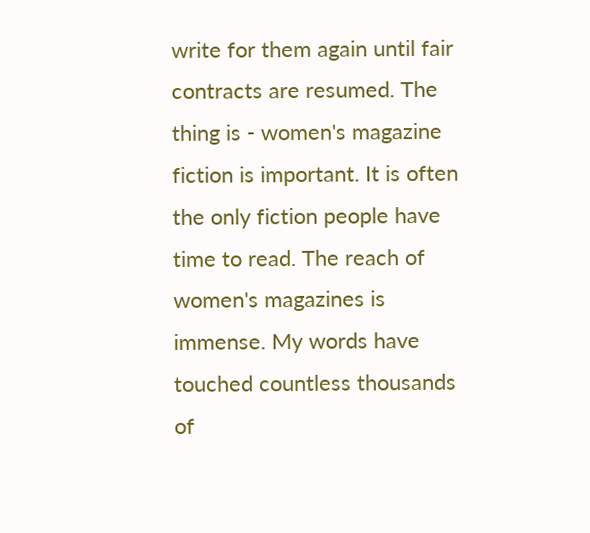write for them again until fair contracts are resumed. The thing is - women's magazine fiction is important. It is often the only fiction people have time to read. The reach of women's magazines is immense. My words have touched countless thousands of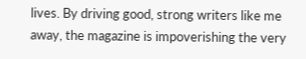lives. By driving good, strong writers like me away, the magazine is impoverishing the very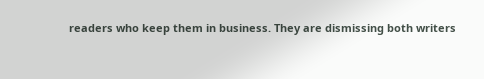readers who keep them in business. They are dismissing both writers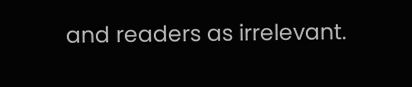and readers as irrelevant.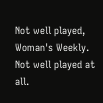Not well played, Woman's Weekly. Not well played at all.